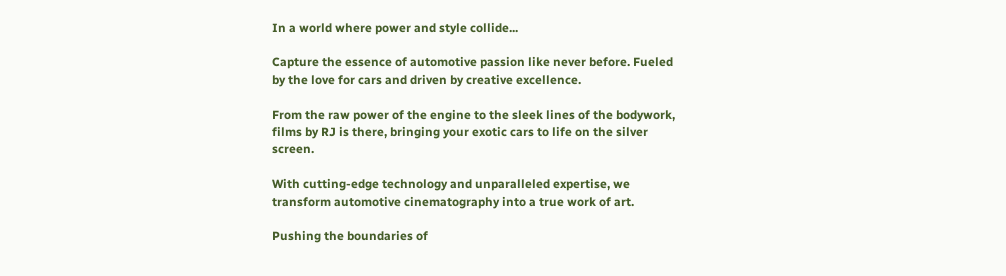In a world where power and style collide...

Capture the essence of automotive passion like never before. Fueled by the love for cars and driven by creative excellence.

From the raw power of the engine to the sleek lines of the bodywork, films by RJ is there, bringing your exotic cars to life on the silver screen.

With cutting-edge technology and unparalleled expertise, we transform automotive cinematography into a true work of art.

Pushing the boundaries of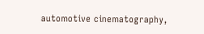automotive cinematography,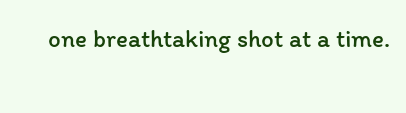one breathtaking shot at a time.